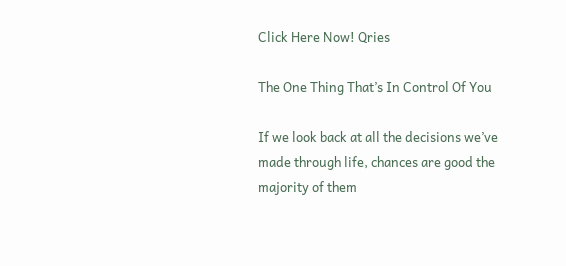Click Here Now! Qries

The One Thing That’s In Control Of You

If we look back at all the decisions we’ve made through life, chances are good the majority of them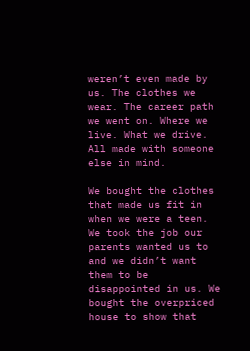weren’t even made by us. The clothes we wear. The career path we went on. Where we live. What we drive. All made with someone else in mind.

We bought the clothes that made us fit in when we were a teen. We took the job our parents wanted us to and we didn’t want them to be disappointed in us. We bought the overpriced house to show that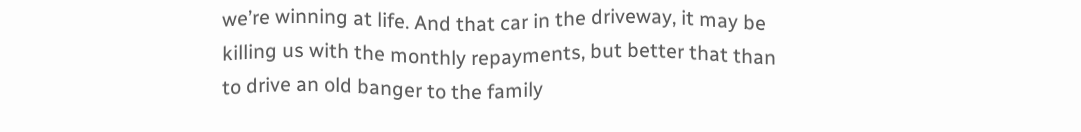we’re winning at life. And that car in the driveway, it may be killing us with the monthly repayments, but better that than to drive an old banger to the family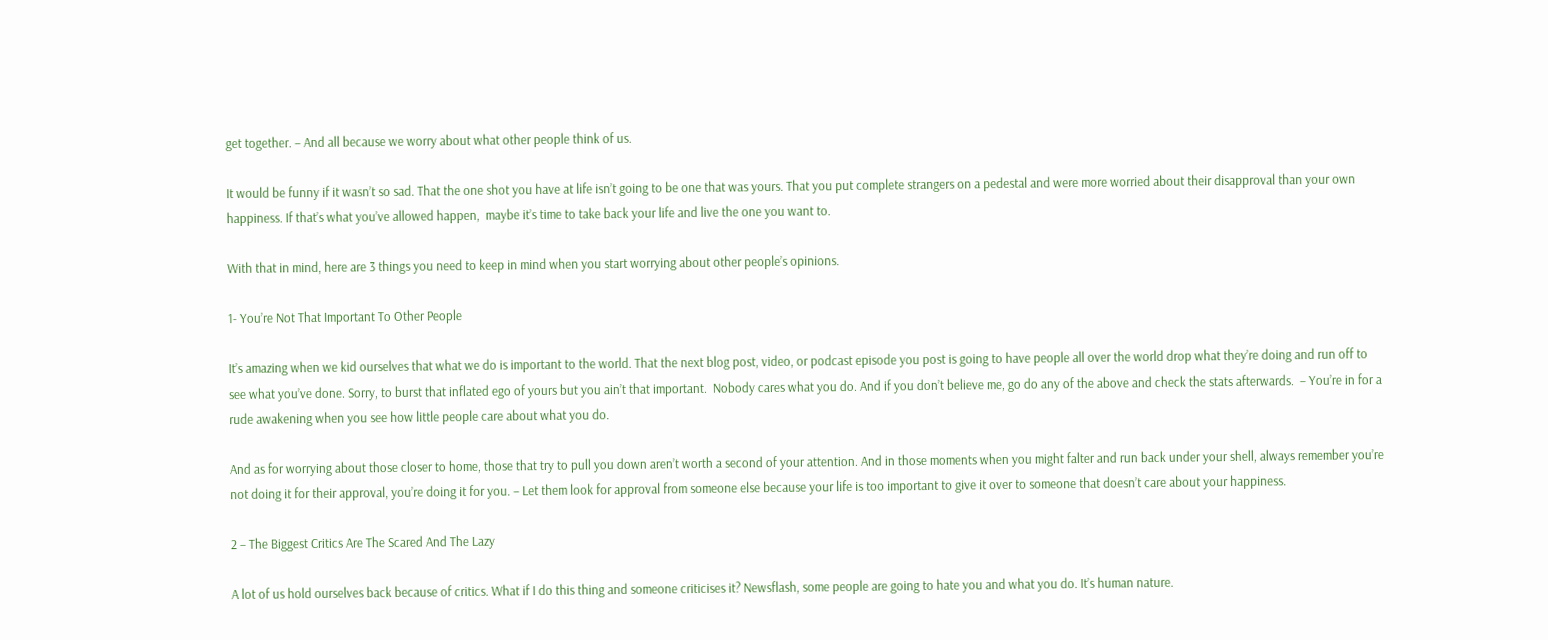get together. – And all because we worry about what other people think of us.

It would be funny if it wasn’t so sad. That the one shot you have at life isn’t going to be one that was yours. That you put complete strangers on a pedestal and were more worried about their disapproval than your own happiness. If that’s what you’ve allowed happen,  maybe it’s time to take back your life and live the one you want to.

With that in mind, here are 3 things you need to keep in mind when you start worrying about other people’s opinions.

1- You’re Not That Important To Other People

It’s amazing when we kid ourselves that what we do is important to the world. That the next blog post, video, or podcast episode you post is going to have people all over the world drop what they’re doing and run off to see what you’ve done. Sorry, to burst that inflated ego of yours but you ain’t that important.  Nobody cares what you do. And if you don’t believe me, go do any of the above and check the stats afterwards.  – You’re in for a rude awakening when you see how little people care about what you do.

And as for worrying about those closer to home, those that try to pull you down aren’t worth a second of your attention. And in those moments when you might falter and run back under your shell, always remember you’re not doing it for their approval, you’re doing it for you. – Let them look for approval from someone else because your life is too important to give it over to someone that doesn’t care about your happiness.

2 – The Biggest Critics Are The Scared And The Lazy

A lot of us hold ourselves back because of critics. What if I do this thing and someone criticises it? Newsflash, some people are going to hate you and what you do. It’s human nature.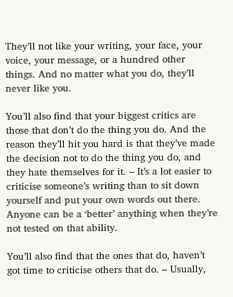They’ll not like your writing, your face, your voice, your message, or a hundred other things. And no matter what you do, they’ll never like you.

You’ll also find that your biggest critics are those that don’t do the thing you do. And the reason they’ll hit you hard is that they’ve made the decision not to do the thing you do, and they hate themselves for it. – It’s a lot easier to criticise someone’s writing than to sit down yourself and put your own words out there. Anyone can be a ‘better’ anything when they’re not tested on that ability.

You’ll also find that the ones that do, haven’t got time to criticise others that do. – Usually,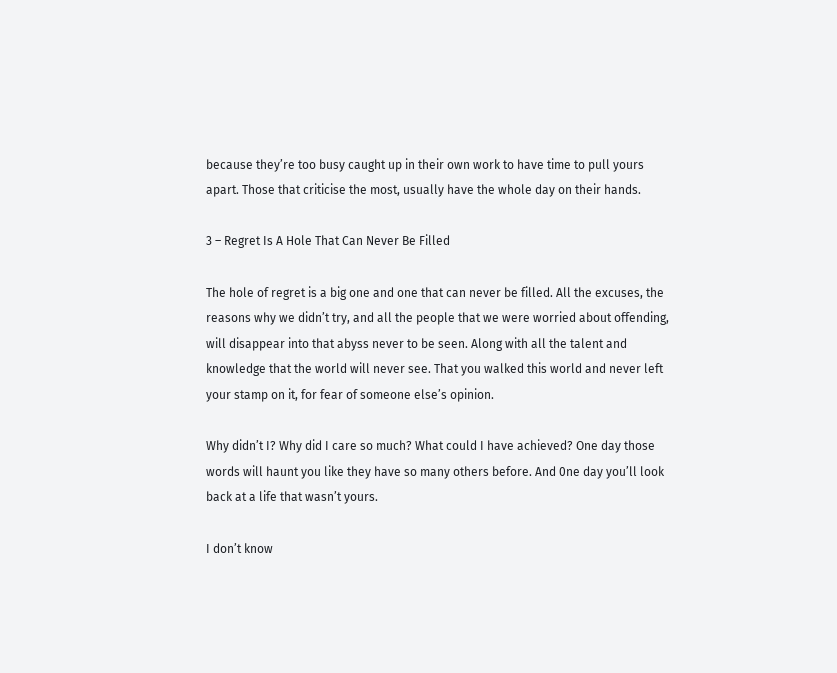because they’re too busy caught up in their own work to have time to pull yours apart. Those that criticise the most, usually have the whole day on their hands.

3 – Regret Is A Hole That Can Never Be Filled

The hole of regret is a big one and one that can never be filled. All the excuses, the reasons why we didn’t try, and all the people that we were worried about offending, will disappear into that abyss never to be seen. Along with all the talent and knowledge that the world will never see. That you walked this world and never left your stamp on it, for fear of someone else’s opinion.

Why didn’t I? Why did I care so much? What could I have achieved? One day those words will haunt you like they have so many others before. And 0ne day you’ll look back at a life that wasn’t yours.

I don’t know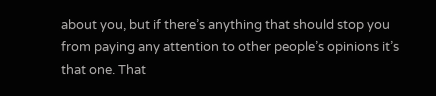about you, but if there’s anything that should stop you from paying any attention to other people’s opinions it’s that one. That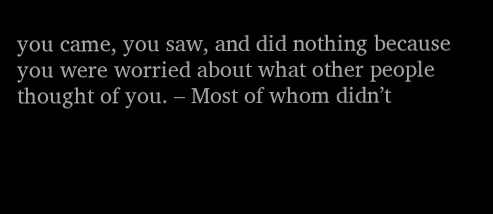you came, you saw, and did nothing because you were worried about what other people thought of you. – Most of whom didn’t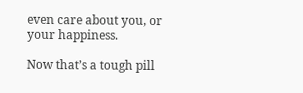even care about you, or your happiness.

Now that’s a tough pill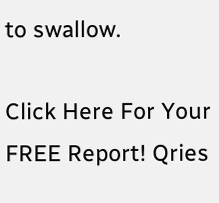to swallow.

Click Here For Your FREE Report! Qries